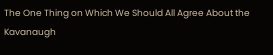The One Thing on Which We Should All Agree About the Kavanaugh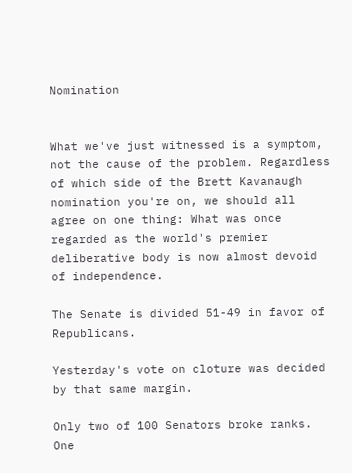Nomination


What we've just witnessed is a symptom, not the cause of the problem. Regardless of which side of the Brett Kavanaugh nomination you're on, we should all agree on one thing: What was once regarded as the world's premier deliberative body is now almost devoid of independence.

The Senate is divided 51-49 in favor of Republicans.

Yesterday's vote on cloture was decided by that same margin.

Only two of 100 Senators broke ranks. One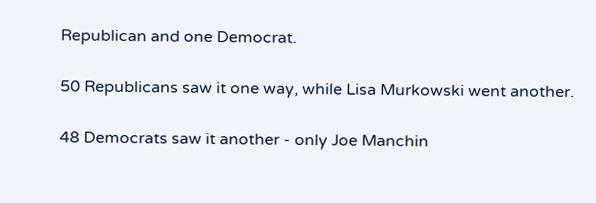Republican and one Democrat.

50 Republicans saw it one way, while Lisa Murkowski went another.

48 Democrats saw it another - only Joe Manchin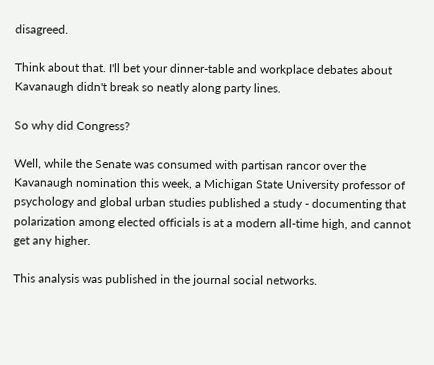disagreed.

Think about that. I'll bet your dinner-table and workplace debates about Kavanaugh didn't break so neatly along party lines.

So why did Congress?

Well, while the Senate was consumed with partisan rancor over the Kavanaugh nomination this week, a Michigan State University professor of psychology and global urban studies published a study - documenting that polarization among elected officials is at a modern all-time high, and cannot get any higher.

This analysis was published in the journal social networks.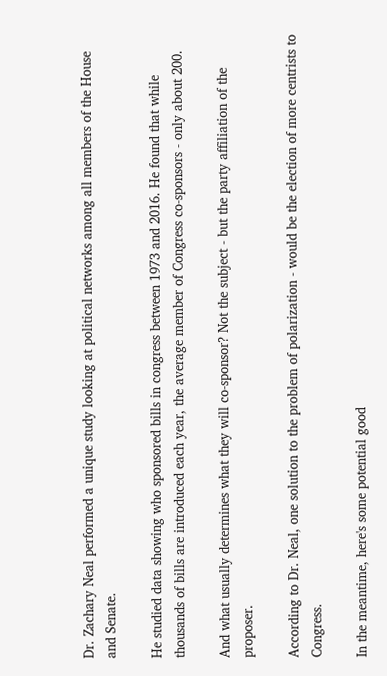Dr. Zachary Neal performed a unique study looking at political networks among all members of the House and Senate.

He studied data showing who sponsored bills in congress between 1973 and 2016. He found that while thousands of bills are introduced each year, the average member of Congress co-sponsors - only about 200.

And what usually determines what they will co-sponsor? Not the subject - but the party affiliation of the proposer.

According to Dr. Neal, one solution to the problem of polarization - would be the election of more centrists to Congress.

In the meantime, here's some potential good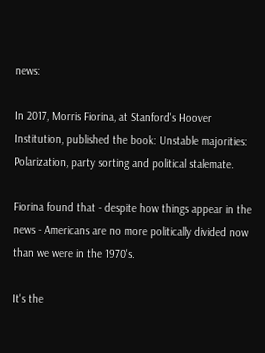news:

In 2017, Morris Fiorina, at Stanford's Hoover Institution, published the book: Unstable majorities: Polarization, party sorting and political stalemate.

Fiorina found that - despite how things appear in the news - Americans are no more politically divided now than we were in the 1970's.

It's the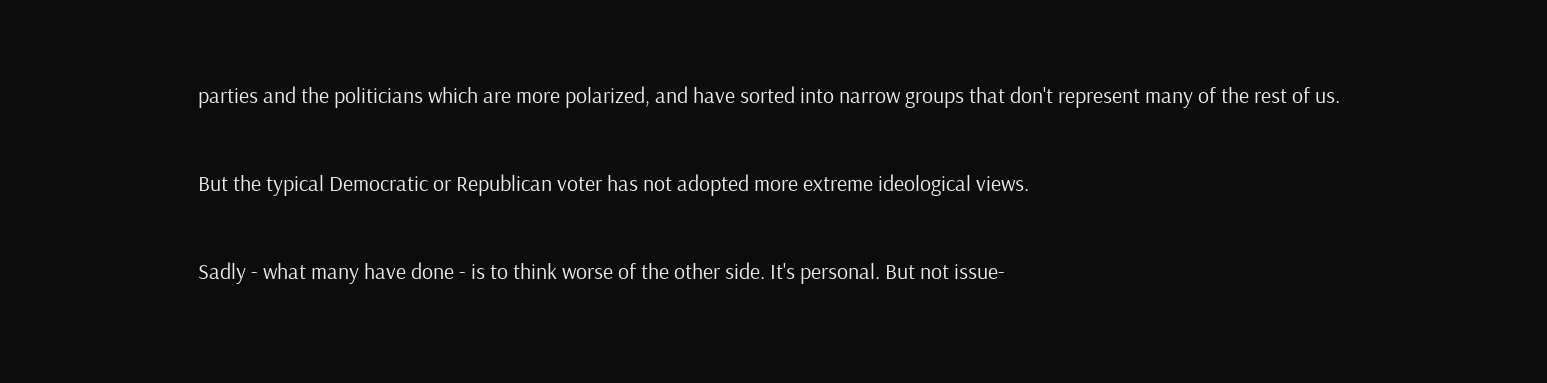parties and the politicians which are more polarized, and have sorted into narrow groups that don't represent many of the rest of us.

But the typical Democratic or Republican voter has not adopted more extreme ideological views.

Sadly - what many have done - is to think worse of the other side. It's personal. But not issue-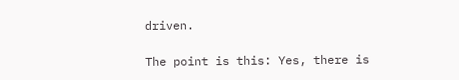driven.

The point is this: Yes, there is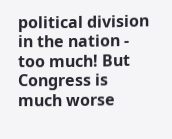political division in the nation - too much! But Congress is much worse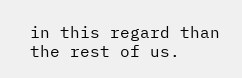in this regard than the rest of us.